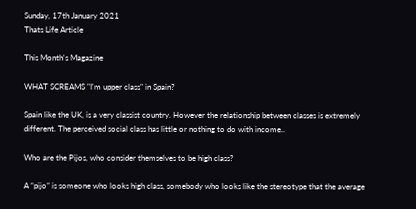Sunday, 17th January 2021
Thats Life Article

This Month's Magazine

WHAT SCREAMS "I'm upper class" in Spain?

Spain like the UK, is a very classist country. However the relationship between classes is extremely different. The perceived social class has little or nothing to do with income..

Who are the Pijos, who consider themselves to be high class?

A “pijo” is someone who looks high class, somebody who looks like the stereotype that the average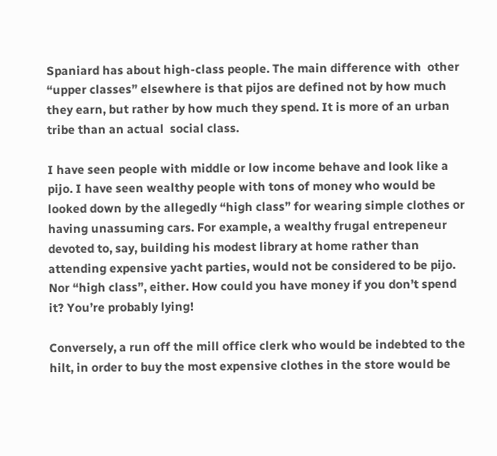Spaniard has about high-class people. The main difference with  other “upper classes” elsewhere is that pijos are defined not by how much they earn, but rather by how much they spend. It is more of an urban tribe than an actual  social class.

I have seen people with middle or low income behave and look like a pijo. I have seen wealthy people with tons of money who would be looked down by the allegedly “high class” for wearing simple clothes or having unassuming cars. For example, a wealthy frugal entrepeneur devoted to, say, building his modest library at home rather than attending expensive yacht parties, would not be considered to be pijo. Nor “high class”, either. How could you have money if you don’t spend it? You’re probably lying!

Conversely, a run off the mill office clerk who would be indebted to the hilt, in order to buy the most expensive clothes in the store would be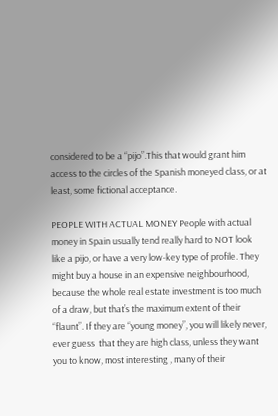considered to be a “pijo”.This that would grant him access to the circles of the Spanish moneyed class, or at least, some fictional acceptance.

PEOPLE WITH ACTUAL MONEY People with actual  money in Spain usually tend really hard to NOT look like a pijo, or have a very low-key type of profile. They might buy a house in an expensive neighbourhood, because the whole real estate investment is too much of a draw, but that’s the maximum extent of their “flaunt”. If they are “young money”, you will likely never, ever guess  that they are high class, unless they want you to know, most interesting , many of their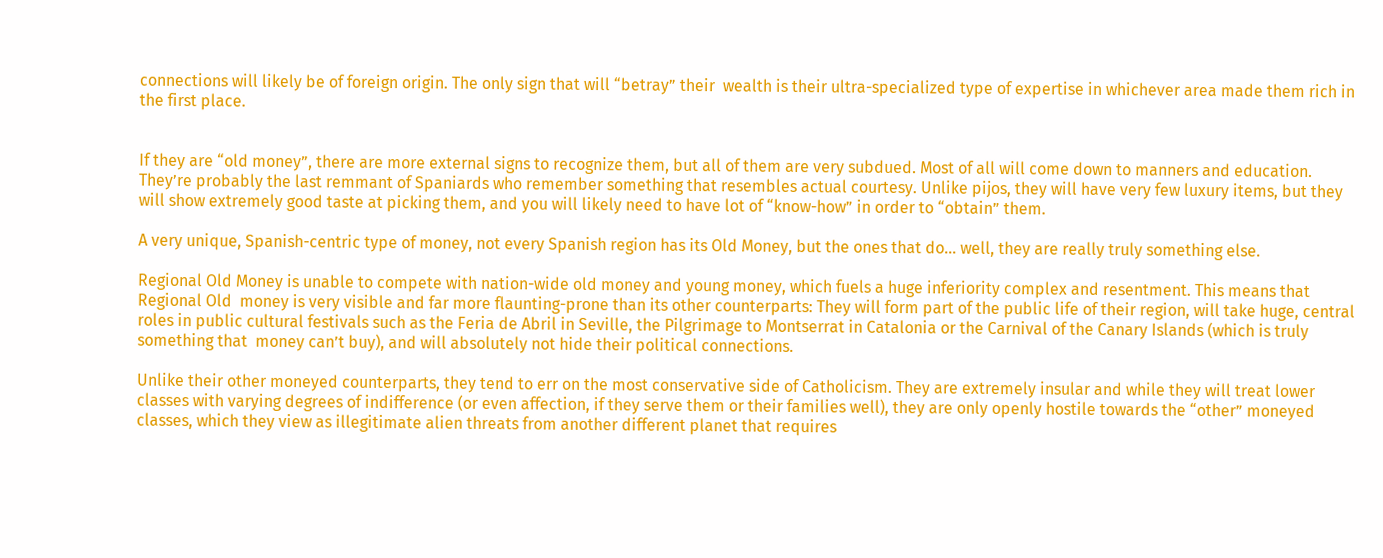connections will likely be of foreign origin. The only sign that will “betray” their  wealth is their ultra-specialized type of expertise in whichever area made them rich in the first place.


If they are “old money”, there are more external signs to recognize them, but all of them are very subdued. Most of all will come down to manners and education. They’re probably the last remmant of Spaniards who remember something that resembles actual courtesy. Unlike pijos, they will have very few luxury items, but they  will show extremely good taste at picking them, and you will likely need to have lot of “know-how” in order to “obtain” them.

A very unique, Spanish-centric type of money, not every Spanish region has its Old Money, but the ones that do… well, they are really truly something else.

Regional Old Money is unable to compete with nation-wide old money and young money, which fuels a huge inferiority complex and resentment. This means that Regional Old  money is very visible and far more flaunting-prone than its other counterparts: They will form part of the public life of their region, will take huge, central roles in public cultural festivals such as the Feria de Abril in Seville, the Pilgrimage to Montserrat in Catalonia or the Carnival of the Canary Islands (which is truly something that  money can’t buy), and will absolutely not hide their political connections.

Unlike their other moneyed counterparts, they tend to err on the most conservative side of Catholicism. They are extremely insular and while they will treat lower  classes with varying degrees of indifference (or even affection, if they serve them or their families well), they are only openly hostile towards the “other” moneyed  classes, which they view as illegitimate alien threats from another different planet that requires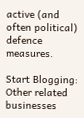active (and often political) defence measures.

Start Blogging:
Other related businesses